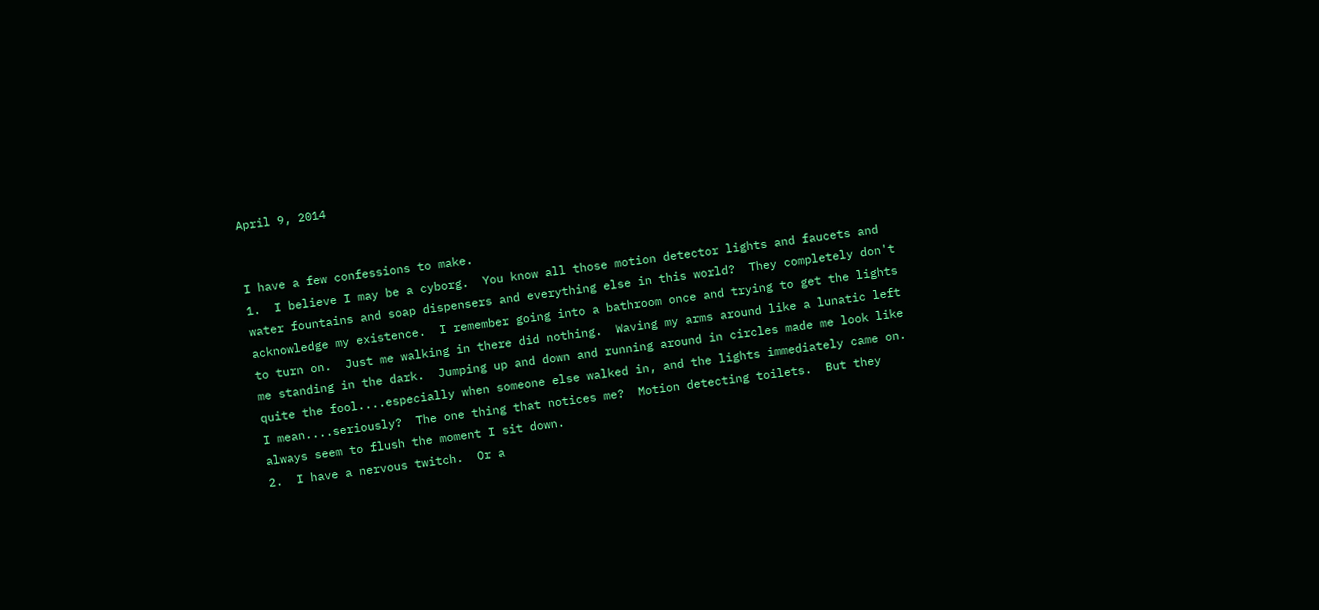April 9, 2014


I have a few confessions to make.
1.  I believe I may be a cyborg.  You know all those motion detector lights and faucets and water fountains and soap dispensers and everything else in this world?  They completely don't acknowledge my existence.  I remember going into a bathroom once and trying to get the lights to turn on.  Just me walking in there did nothing.  Waving my arms around like a lunatic left me standing in the dark.  Jumping up and down and running around in circles made me look like quite the fool....especially when someone else walked in, and the lights immediately came on.  I mean....seriously?  The one thing that notices me?  Motion detecting toilets.  But they always seem to flush the moment I sit down.
2.  I have a nervous twitch.  Or a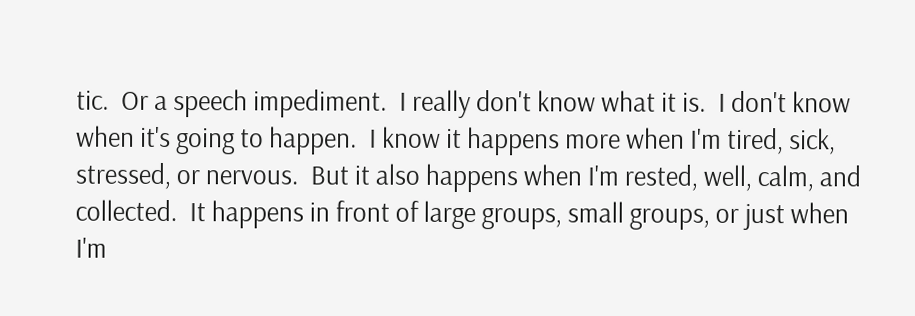tic.  Or a speech impediment.  I really don't know what it is.  I don't know when it's going to happen.  I know it happens more when I'm tired, sick, stressed, or nervous.  But it also happens when I'm rested, well, calm, and collected.  It happens in front of large groups, small groups, or just when I'm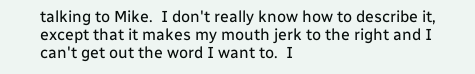talking to Mike.  I don't really know how to describe it, except that it makes my mouth jerk to the right and I can't get out the word I want to.  I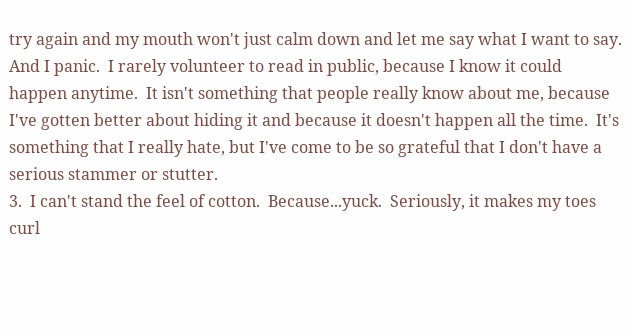try again and my mouth won't just calm down and let me say what I want to say.  And I panic.  I rarely volunteer to read in public, because I know it could happen anytime.  It isn't something that people really know about me, because I've gotten better about hiding it and because it doesn't happen all the time.  It's something that I really hate, but I've come to be so grateful that I don't have a serious stammer or stutter.
3.  I can't stand the feel of cotton.  Because...yuck.  Seriously, it makes my toes curl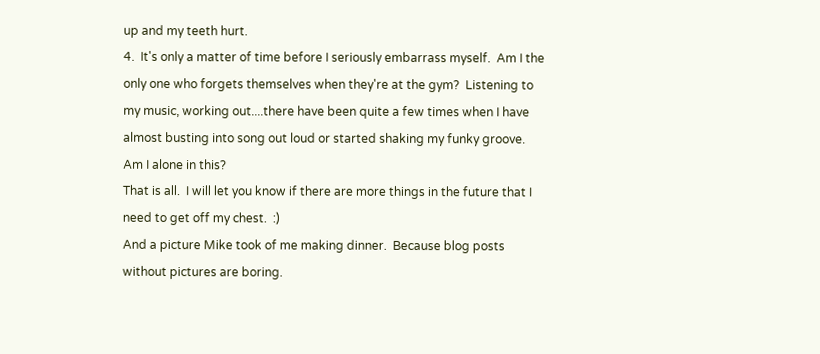up and my teeth hurt.
4.  It's only a matter of time before I seriously embarrass myself.  Am I the only one who forgets themselves when they're at the gym?  Listening to my music, working out....there have been quite a few times when I have almost busting into song out loud or started shaking my funky groove.  Am I alone in this?
That is all.  I will let you know if there are more things in the future that I need to get off my chest.  :)
And a picture Mike took of me making dinner.  Because blog posts without pictures are boring.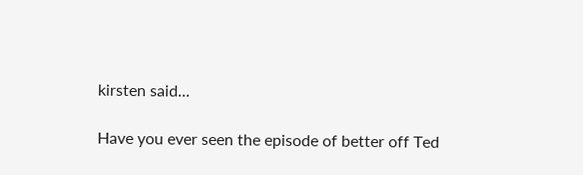kirsten said...

Have you ever seen the episode of better off Ted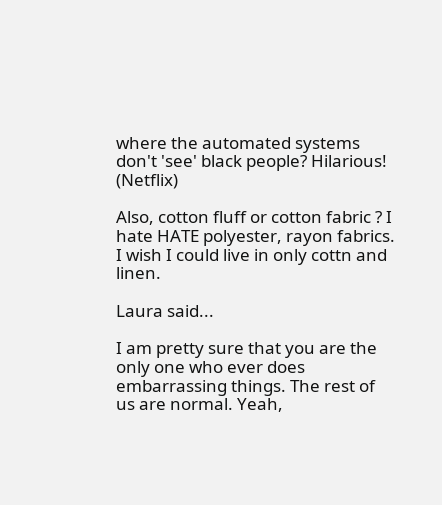where the automated systems don't 'see' black people? Hilarious! (Netflix)

Also, cotton fluff or cotton fabric ? I hate HATE polyester, rayon fabrics. I wish I could live in only cottn and linen.

Laura said...

I am pretty sure that you are the only one who ever does embarrassing things. The rest of us are normal. Yeah,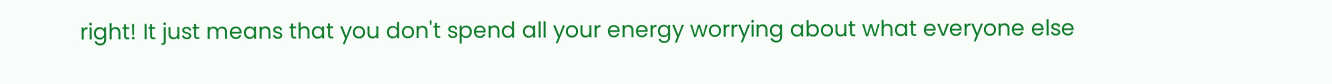right! It just means that you don't spend all your energy worrying about what everyone else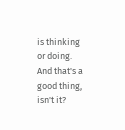is thinking or doing. And that's a good thing, isn't it?